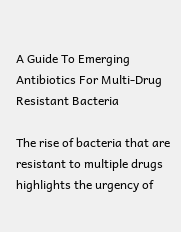A Guide To Emerging Antibiotics For Multi-Drug Resistant Bacteria

The rise of bacteria that are resistant to multiple drugs highlights the urgency of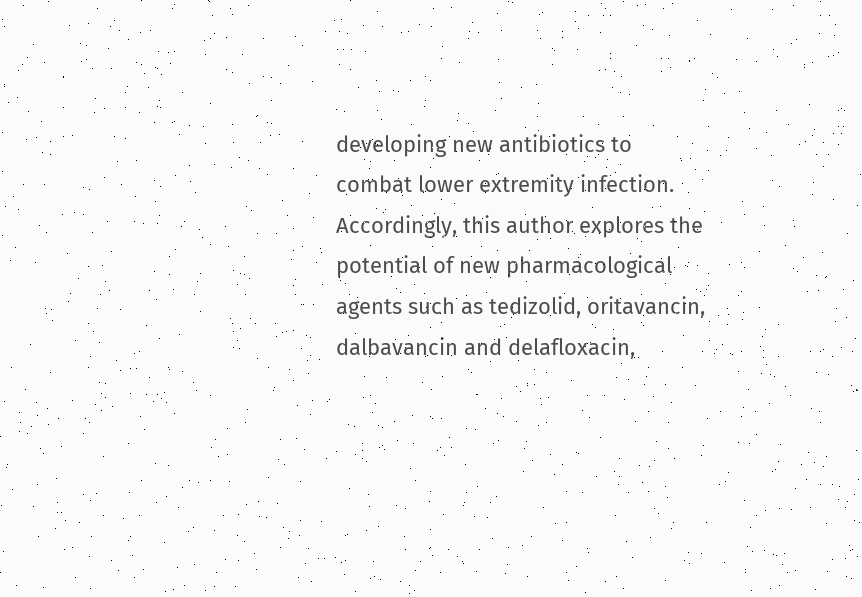developing new antibiotics to combat lower extremity infection. Accordingly, this author explores the potential of new pharmacological agents such as tedizolid, oritavancin, dalbavancin and delafloxacin,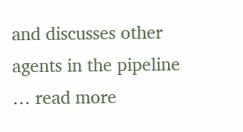and discusses other agents in the pipeline … read more